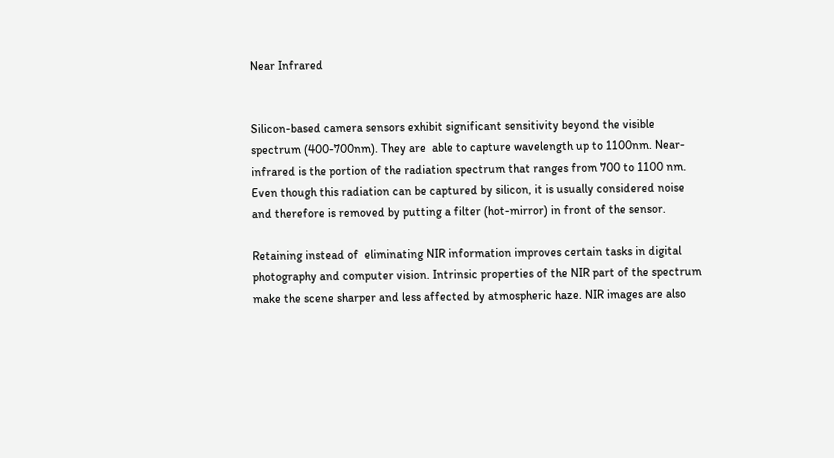Near Infrared


Silicon-based camera sensors exhibit significant sensitivity beyond the visible spectrum (400-700nm). They are  able to capture wavelength up to 1100nm. Near-infrared is the portion of the radiation spectrum that ranges from 700 to 1100 nm. Even though this radiation can be captured by silicon, it is usually considered noise and therefore is removed by putting a filter (hot-mirror) in front of the sensor.

Retaining instead of  eliminating NIR information improves certain tasks in digital photography and computer vision. Intrinsic properties of the NIR part of the spectrum make the scene sharper and less affected by atmospheric haze. NIR images are also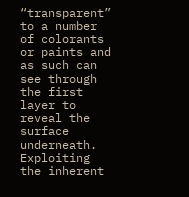“transparent” to a number of colorants or paints and as such can see through the first layer to reveal the surface underneath. Exploiting the inherent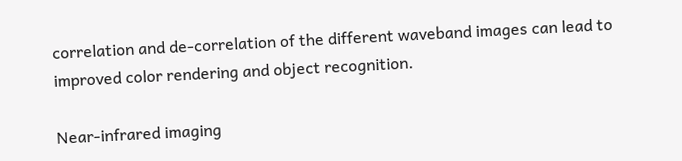correlation and de-correlation of the different waveband images can lead to improved color rendering and object recognition.

Near-infrared imaging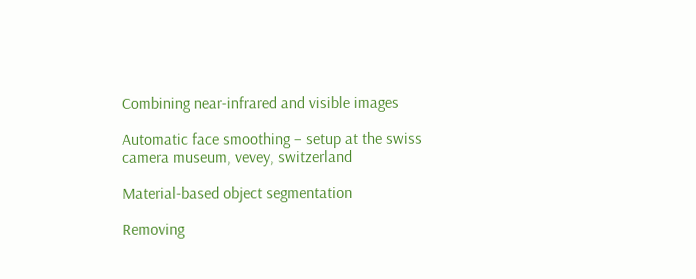Combining near-infrared and visible images

Automatic face smoothing – setup at the swiss camera museum, vevey, switzerland

Material-based object segmentation

Removing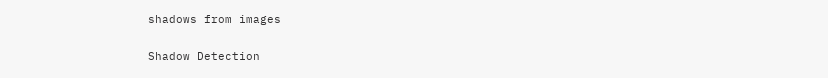shadows from images

Shadow Detection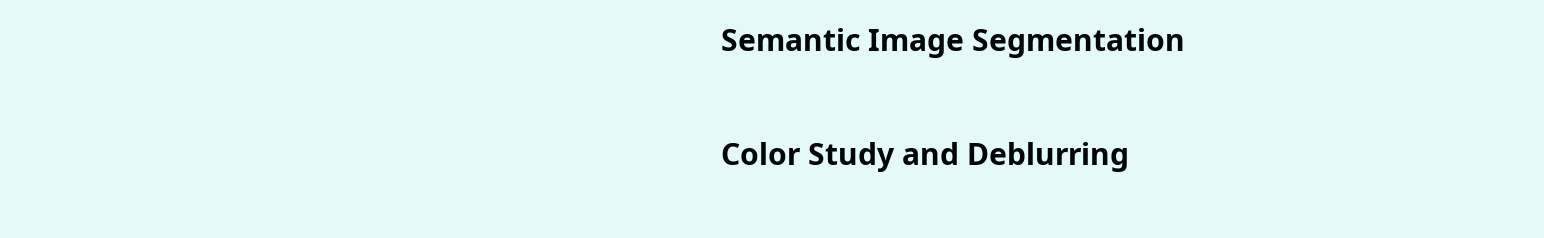Semantic Image Segmentation

Color Study and Deblurring